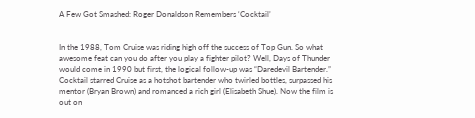A Few Got Smashed: Roger Donaldson Remembers ‘Cocktail’


In the 1988, Tom Cruise was riding high off the success of Top Gun. So what awesome feat can you do after you play a fighter pilot? Well, Days of Thunder would come in 1990 but first, the logical follow-up was “Daredevil Bartender.” Cocktail starred Cruise as a hotshot bartender who twirled bottles, surpassed his mentor (Bryan Brown) and romanced a rich girl (Elisabeth Shue). Now the film is out on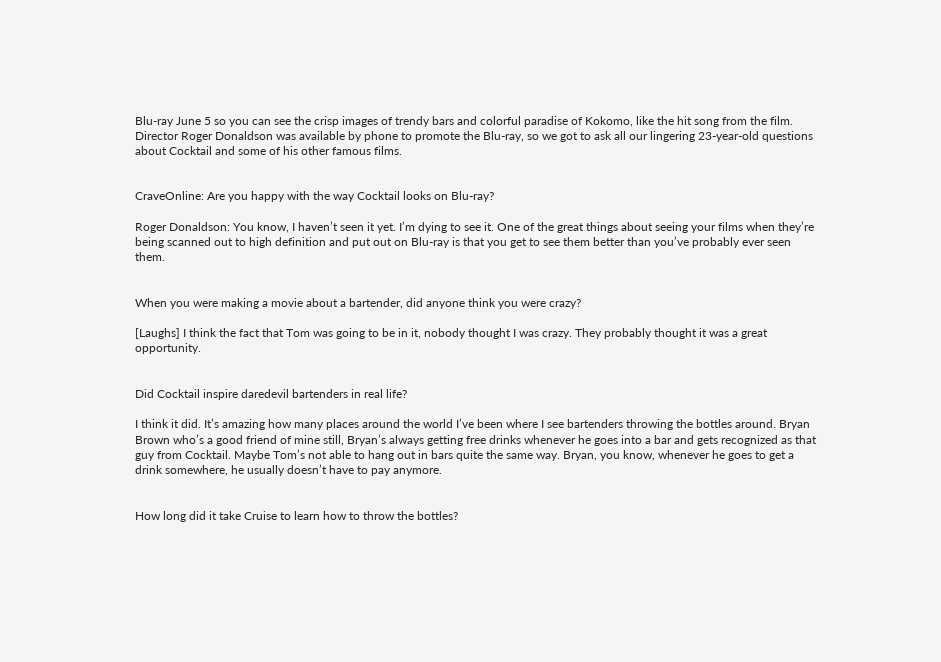Blu-ray June 5 so you can see the crisp images of trendy bars and colorful paradise of Kokomo, like the hit song from the film. Director Roger Donaldson was available by phone to promote the Blu-ray, so we got to ask all our lingering 23-year-old questions about Cocktail and some of his other famous films.


CraveOnline: Are you happy with the way Cocktail looks on Blu-ray?

Roger Donaldson: You know, I haven’t seen it yet. I’m dying to see it. One of the great things about seeing your films when they’re being scanned out to high definition and put out on Blu-ray is that you get to see them better than you’ve probably ever seen them.


When you were making a movie about a bartender, did anyone think you were crazy?

[Laughs] I think the fact that Tom was going to be in it, nobody thought I was crazy. They probably thought it was a great opportunity.


Did Cocktail inspire daredevil bartenders in real life?

I think it did. It’s amazing how many places around the world I’ve been where I see bartenders throwing the bottles around. Bryan Brown who’s a good friend of mine still, Bryan’s always getting free drinks whenever he goes into a bar and gets recognized as that guy from Cocktail. Maybe Tom’s not able to hang out in bars quite the same way. Bryan, you know, whenever he goes to get a drink somewhere, he usually doesn’t have to pay anymore.


How long did it take Cruise to learn how to throw the bottles?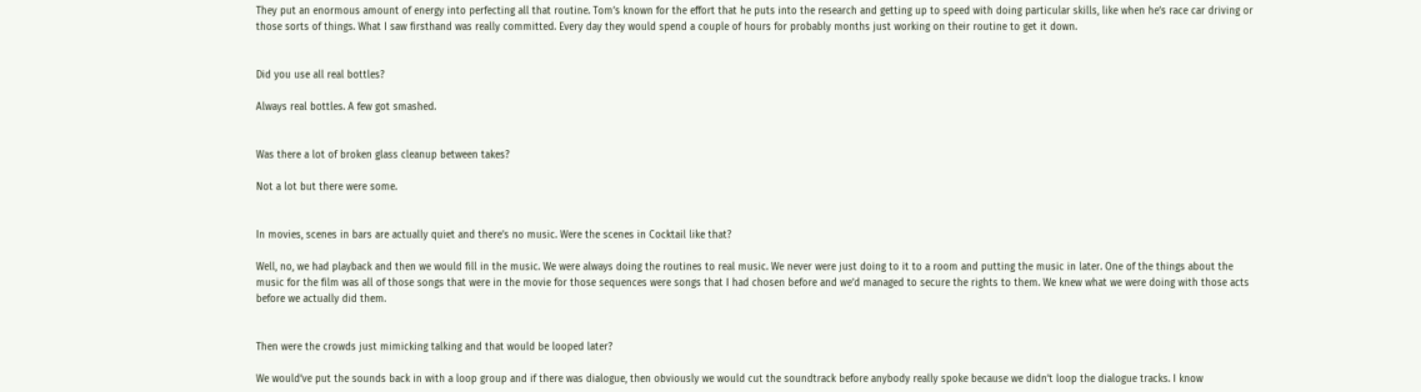They put an enormous amount of energy into perfecting all that routine. Tom’s known for the effort that he puts into the research and getting up to speed with doing particular skills, like when he’s race car driving or those sorts of things. What I saw firsthand was really committed. Every day they would spend a couple of hours for probably months just working on their routine to get it down.


Did you use all real bottles?

Always real bottles. A few got smashed.


Was there a lot of broken glass cleanup between takes?

Not a lot but there were some.


In movies, scenes in bars are actually quiet and there’s no music. Were the scenes in Cocktail like that?

Well, no, we had playback and then we would fill in the music. We were always doing the routines to real music. We never were just doing to it to a room and putting the music in later. One of the things about the music for the film was all of those songs that were in the movie for those sequences were songs that I had chosen before and we’d managed to secure the rights to them. We knew what we were doing with those acts before we actually did them.


Then were the crowds just mimicking talking and that would be looped later?

We would’ve put the sounds back in with a loop group and if there was dialogue, then obviously we would cut the soundtrack before anybody really spoke because we didn’t loop the dialogue tracks. I know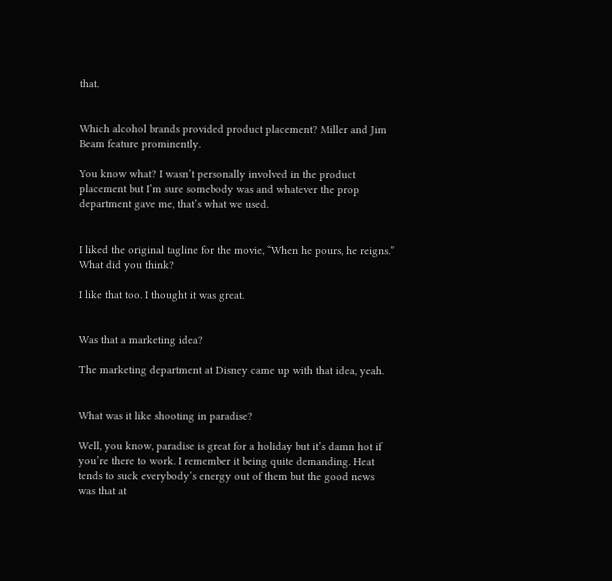that.


Which alcohol brands provided product placement? Miller and Jim Beam feature prominently.

You know what? I wasn’t personally involved in the product placement but I’m sure somebody was and whatever the prop department gave me, that’s what we used.


I liked the original tagline for the movie, “When he pours, he reigns.” What did you think?

I like that too. I thought it was great.


Was that a marketing idea?

The marketing department at Disney came up with that idea, yeah.


What was it like shooting in paradise?

Well, you know, paradise is great for a holiday but it’s damn hot if you’re there to work. I remember it being quite demanding. Heat tends to suck everybody’s energy out of them but the good news was that at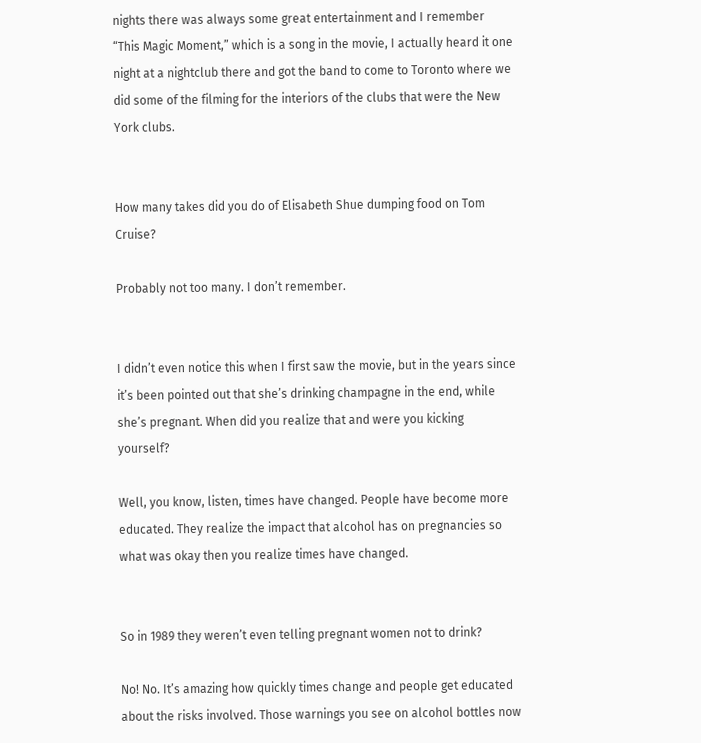nights there was always some great entertainment and I remember “This Magic Moment,” which is a song in the movie, I actually heard it one night at a nightclub there and got the band to come to Toronto where we did some of the filming for the interiors of the clubs that were the New York clubs.


How many takes did you do of Elisabeth Shue dumping food on Tom Cruise?

Probably not too many. I don’t remember.


I didn’t even notice this when I first saw the movie, but in the years since it’s been pointed out that she’s drinking champagne in the end, while she’s pregnant. When did you realize that and were you kicking yourself?

Well, you know, listen, times have changed. People have become more educated. They realize the impact that alcohol has on pregnancies so what was okay then you realize times have changed.


So in 1989 they weren’t even telling pregnant women not to drink?

No! No. It’s amazing how quickly times change and people get educated about the risks involved. Those warnings you see on alcohol bottles now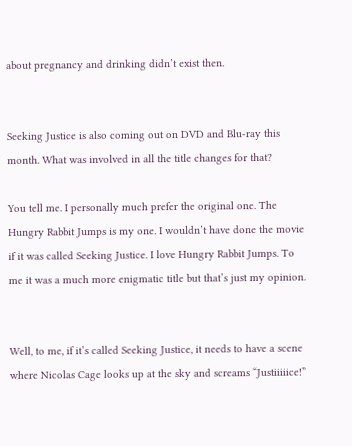about pregnancy and drinking didn’t exist then.


Seeking Justice is also coming out on DVD and Blu-ray this month. What was involved in all the title changes for that?

You tell me. I personally much prefer the original one. The Hungry Rabbit Jumps is my one. I wouldn’t have done the movie if it was called Seeking Justice. I love Hungry Rabbit Jumps. To me it was a much more enigmatic title but that’s just my opinion.


Well, to me, if it’s called Seeking Justice, it needs to have a scene where Nicolas Cage looks up at the sky and screams “Justiiiiice!”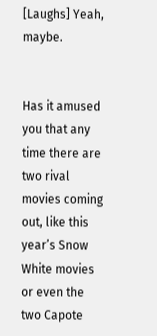[Laughs] Yeah, maybe.


Has it amused you that any time there are two rival movies coming out, like this year’s Snow White movies or even the two Capote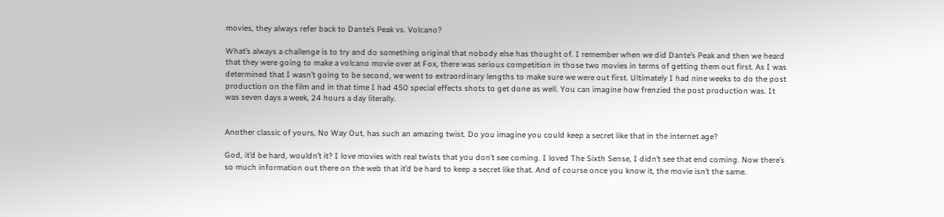movies, they always refer back to Dante’s Peak vs. Volcano?

What’s always a challenge is to try and do something original that nobody else has thought of. I remember when we did Dante’s Peak and then we heard that they were going to make a volcano movie over at Fox, there was serious competition in those two movies in terms of getting them out first. As I was determined that I wasn’t going to be second, we went to extraordinary lengths to make sure we were out first. Ultimately I had nine weeks to do the post production on the film and in that time I had 450 special effects shots to get done as well. You can imagine how frenzied the post production was. It was seven days a week, 24 hours a day literally.


Another classic of yours, No Way Out, has such an amazing twist. Do you imagine you could keep a secret like that in the internet age?

God, it’d be hard, wouldn’t it? I love movies with real twists that you don’t see coming. I loved The Sixth Sense, I didn’t see that end coming. Now there’s so much information out there on the web that it’d be hard to keep a secret like that. And of course once you know it, the movie isn’t the same.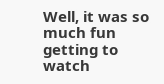Well, it was so much fun getting to watch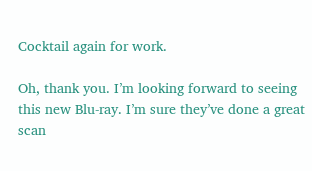Cocktail again for work.

Oh, thank you. I’m looking forward to seeing this new Blu-ray. I’m sure they’ve done a great scan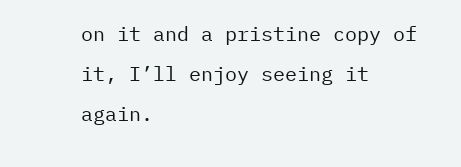on it and a pristine copy of it, I’ll enjoy seeing it again.